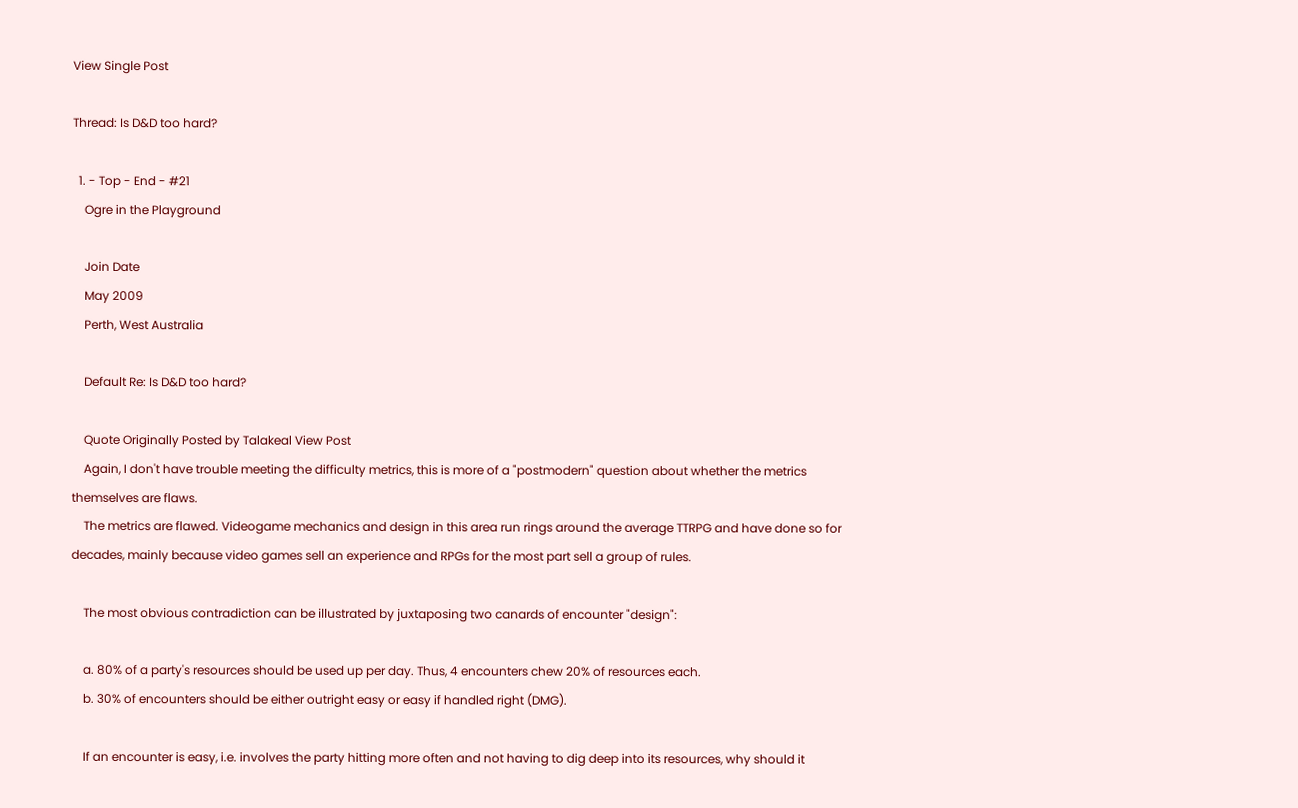View Single Post

Thread: Is D&D too hard?

  1. - Top - End - #21
    Ogre in the Playground

    Join Date
    May 2009
    Perth, West Australia

    Default Re: Is D&D too hard?

    Quote Originally Posted by Talakeal View Post
    Again, I don't have trouble meeting the difficulty metrics, this is more of a "postmodern" question about whether the metrics themselves are flaws.
    The metrics are flawed. Videogame mechanics and design in this area run rings around the average TTRPG and have done so for decades, mainly because video games sell an experience and RPGs for the most part sell a group of rules.

    The most obvious contradiction can be illustrated by juxtaposing two canards of encounter "design":

    a. 80% of a party's resources should be used up per day. Thus, 4 encounters chew 20% of resources each.
    b. 30% of encounters should be either outright easy or easy if handled right (DMG).

    If an encounter is easy, i.e. involves the party hitting more often and not having to dig deep into its resources, why should it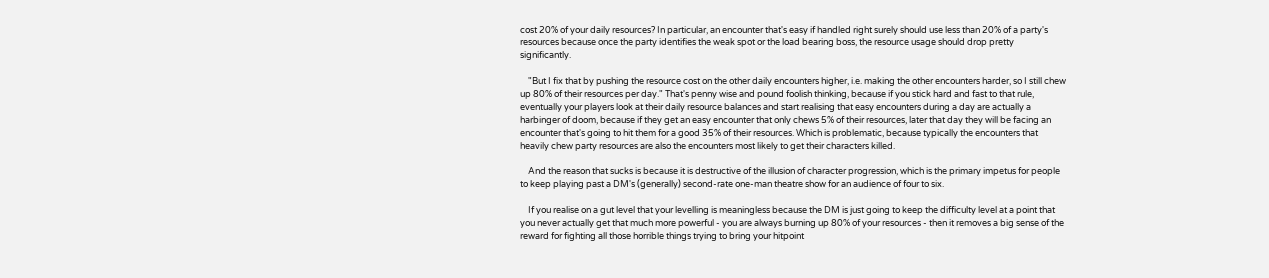cost 20% of your daily resources? In particular, an encounter that's easy if handled right surely should use less than 20% of a party's resources because once the party identifies the weak spot or the load bearing boss, the resource usage should drop pretty significantly.

    "But I fix that by pushing the resource cost on the other daily encounters higher, i.e. making the other encounters harder, so I still chew up 80% of their resources per day." That's penny wise and pound foolish thinking, because if you stick hard and fast to that rule, eventually your players look at their daily resource balances and start realising that easy encounters during a day are actually a harbinger of doom, because if they get an easy encounter that only chews 5% of their resources, later that day they will be facing an encounter that's going to hit them for a good 35% of their resources. Which is problematic, because typically the encounters that heavily chew party resources are also the encounters most likely to get their characters killed.

    And the reason that sucks is because it is destructive of the illusion of character progression, which is the primary impetus for people to keep playing past a DM's (generally) second-rate one-man theatre show for an audience of four to six.

    If you realise on a gut level that your levelling is meaningless because the DM is just going to keep the difficulty level at a point that you never actually get that much more powerful - you are always burning up 80% of your resources - then it removes a big sense of the reward for fighting all those horrible things trying to bring your hitpoint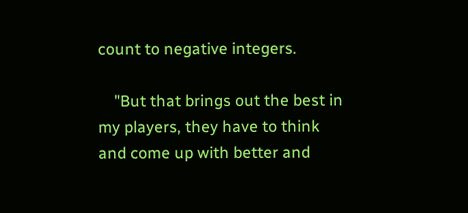count to negative integers.

    "But that brings out the best in my players, they have to think and come up with better and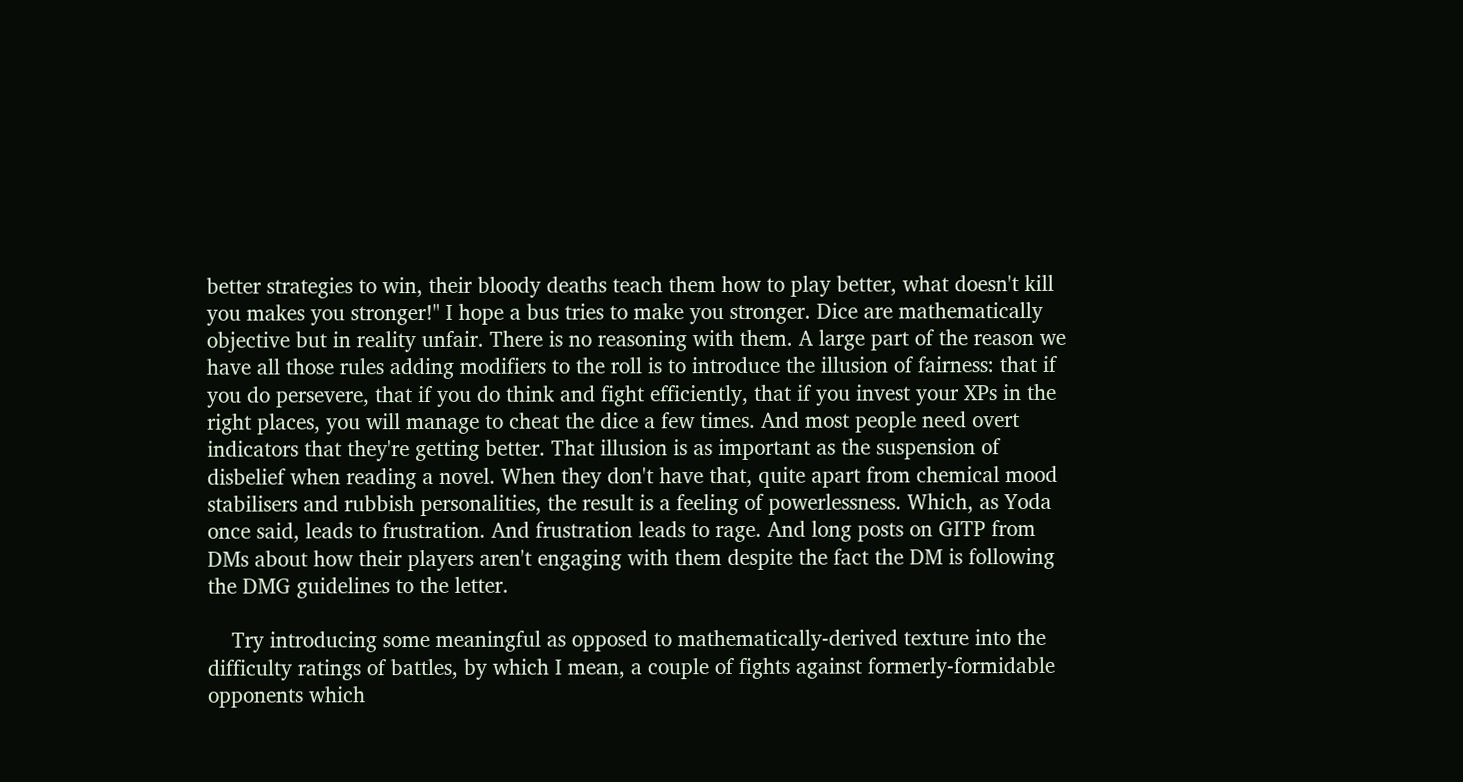better strategies to win, their bloody deaths teach them how to play better, what doesn't kill you makes you stronger!" I hope a bus tries to make you stronger. Dice are mathematically objective but in reality unfair. There is no reasoning with them. A large part of the reason we have all those rules adding modifiers to the roll is to introduce the illusion of fairness: that if you do persevere, that if you do think and fight efficiently, that if you invest your XPs in the right places, you will manage to cheat the dice a few times. And most people need overt indicators that they're getting better. That illusion is as important as the suspension of disbelief when reading a novel. When they don't have that, quite apart from chemical mood stabilisers and rubbish personalities, the result is a feeling of powerlessness. Which, as Yoda once said, leads to frustration. And frustration leads to rage. And long posts on GITP from DMs about how their players aren't engaging with them despite the fact the DM is following the DMG guidelines to the letter.

    Try introducing some meaningful as opposed to mathematically-derived texture into the difficulty ratings of battles, by which I mean, a couple of fights against formerly-formidable opponents which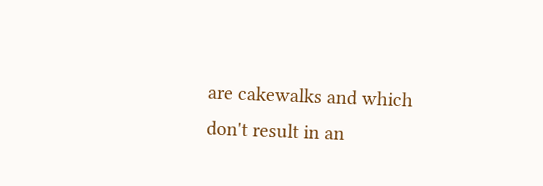are cakewalks and which don't result in an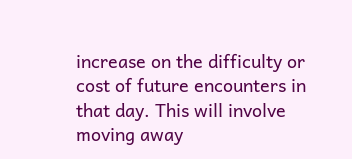increase on the difficulty or cost of future encounters in that day. This will involve moving away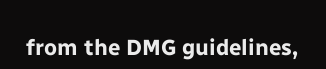from the DMG guidelines,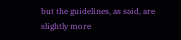but the guidelines, as said, are slightly more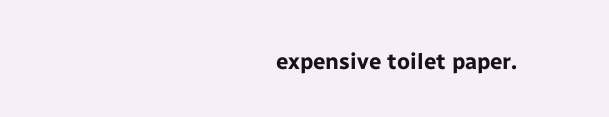expensive toilet paper.